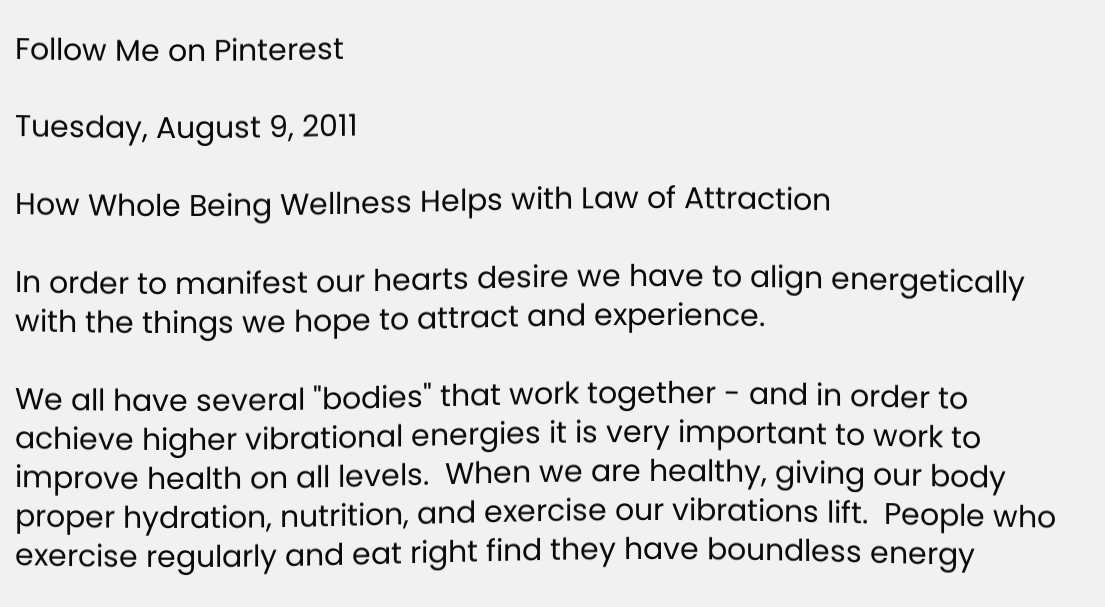Follow Me on Pinterest

Tuesday, August 9, 2011

How Whole Being Wellness Helps with Law of Attraction

In order to manifest our hearts desire we have to align energetically with the things we hope to attract and experience.

We all have several "bodies" that work together - and in order to achieve higher vibrational energies it is very important to work to improve health on all levels.  When we are healthy, giving our body proper hydration, nutrition, and exercise our vibrations lift.  People who exercise regularly and eat right find they have boundless energy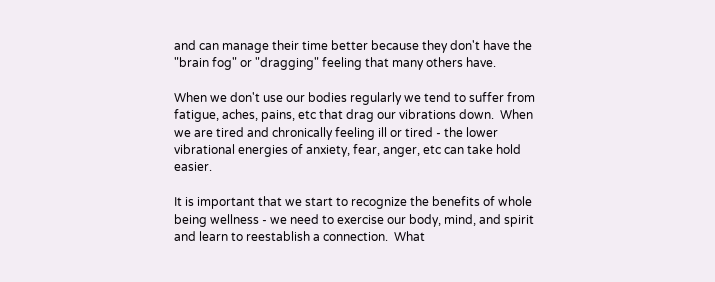and can manage their time better because they don't have the "brain fog" or "dragging" feeling that many others have.

When we don't use our bodies regularly we tend to suffer from fatigue, aches, pains, etc that drag our vibrations down.  When we are tired and chronically feeling ill or tired - the lower vibrational energies of anxiety, fear, anger, etc can take hold easier.

It is important that we start to recognize the benefits of whole being wellness - we need to exercise our body, mind, and spirit and learn to reestablish a connection.  What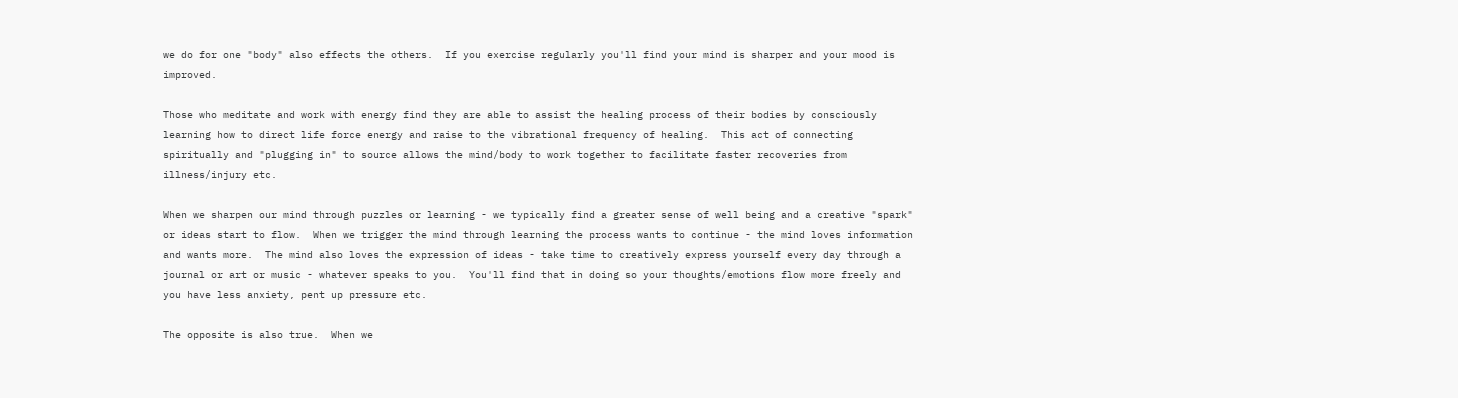we do for one "body" also effects the others.  If you exercise regularly you'll find your mind is sharper and your mood is improved.

Those who meditate and work with energy find they are able to assist the healing process of their bodies by consciously learning how to direct life force energy and raise to the vibrational frequency of healing.  This act of connecting spiritually and "plugging in" to source allows the mind/body to work together to facilitate faster recoveries from illness/injury etc.

When we sharpen our mind through puzzles or learning - we typically find a greater sense of well being and a creative "spark" or ideas start to flow.  When we trigger the mind through learning the process wants to continue - the mind loves information and wants more.  The mind also loves the expression of ideas - take time to creatively express yourself every day through a journal or art or music - whatever speaks to you.  You'll find that in doing so your thoughts/emotions flow more freely and you have less anxiety, pent up pressure etc.

The opposite is also true.  When we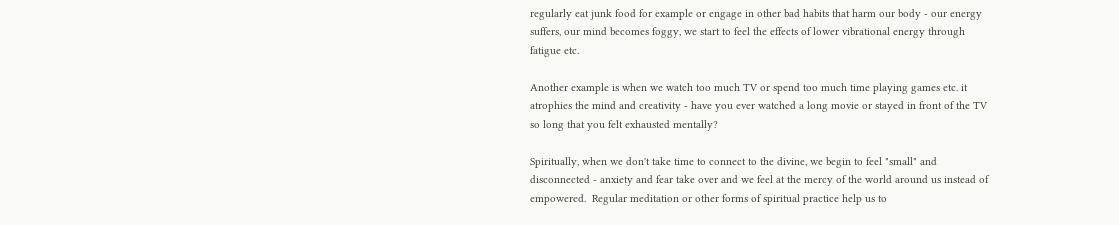regularly eat junk food for example or engage in other bad habits that harm our body - our energy suffers, our mind becomes foggy, we start to feel the effects of lower vibrational energy through fatigue etc.

Another example is when we watch too much TV or spend too much time playing games etc. it atrophies the mind and creativity - have you ever watched a long movie or stayed in front of the TV so long that you felt exhausted mentally?

Spiritually, when we don't take time to connect to the divine, we begin to feel "small" and disconnected - anxiety and fear take over and we feel at the mercy of the world around us instead of empowered.  Regular meditation or other forms of spiritual practice help us to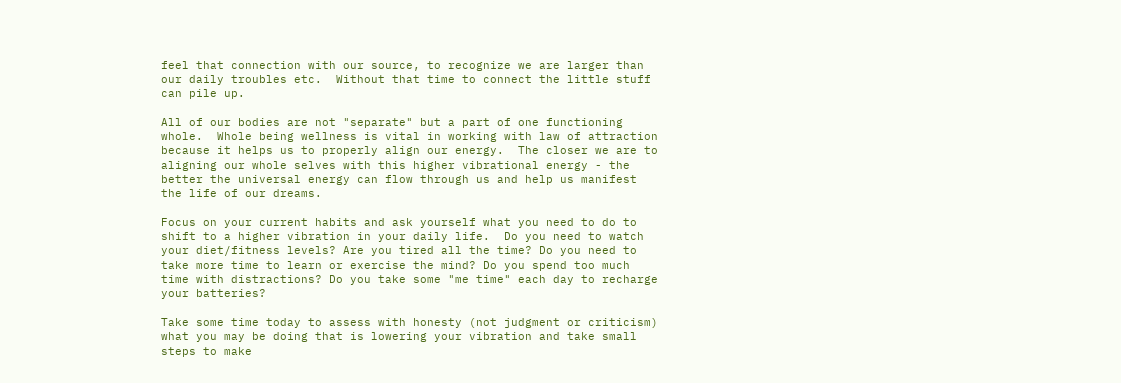feel that connection with our source, to recognize we are larger than our daily troubles etc.  Without that time to connect the little stuff can pile up.

All of our bodies are not "separate" but a part of one functioning whole.  Whole being wellness is vital in working with law of attraction because it helps us to properly align our energy.  The closer we are to aligning our whole selves with this higher vibrational energy - the better the universal energy can flow through us and help us manifest the life of our dreams.

Focus on your current habits and ask yourself what you need to do to shift to a higher vibration in your daily life.  Do you need to watch your diet/fitness levels? Are you tired all the time? Do you need to take more time to learn or exercise the mind? Do you spend too much time with distractions? Do you take some "me time" each day to recharge your batteries?

Take some time today to assess with honesty (not judgment or criticism) what you may be doing that is lowering your vibration and take small steps to make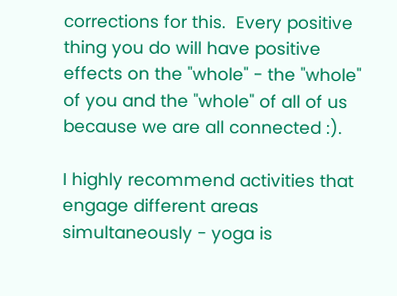corrections for this.  Every positive thing you do will have positive effects on the "whole" - the "whole" of you and the "whole" of all of us because we are all connected :).

I highly recommend activities that engage different areas simultaneously - yoga is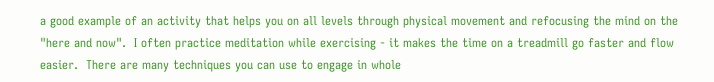a good example of an activity that helps you on all levels through physical movement and refocusing the mind on the "here and now".  I often practice meditation while exercising - it makes the time on a treadmill go faster and flow easier.  There are many techniques you can use to engage in whole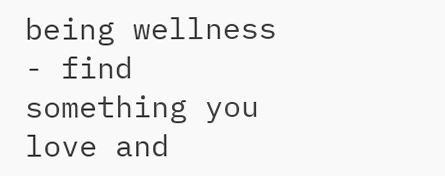being wellness - find something you love and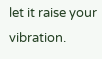let it raise your vibration.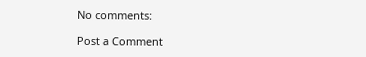No comments:

Post a Comment